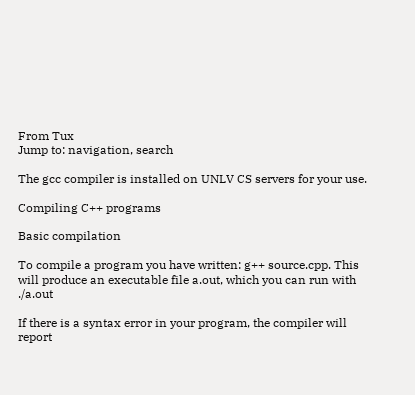From Tux
Jump to: navigation, search

The gcc compiler is installed on UNLV CS servers for your use.

Compiling C++ programs

Basic compilation

To compile a program you have written: g++ source.cpp. This will produce an executable file a.out, which you can run with ./a.out

If there is a syntax error in your program, the compiler will report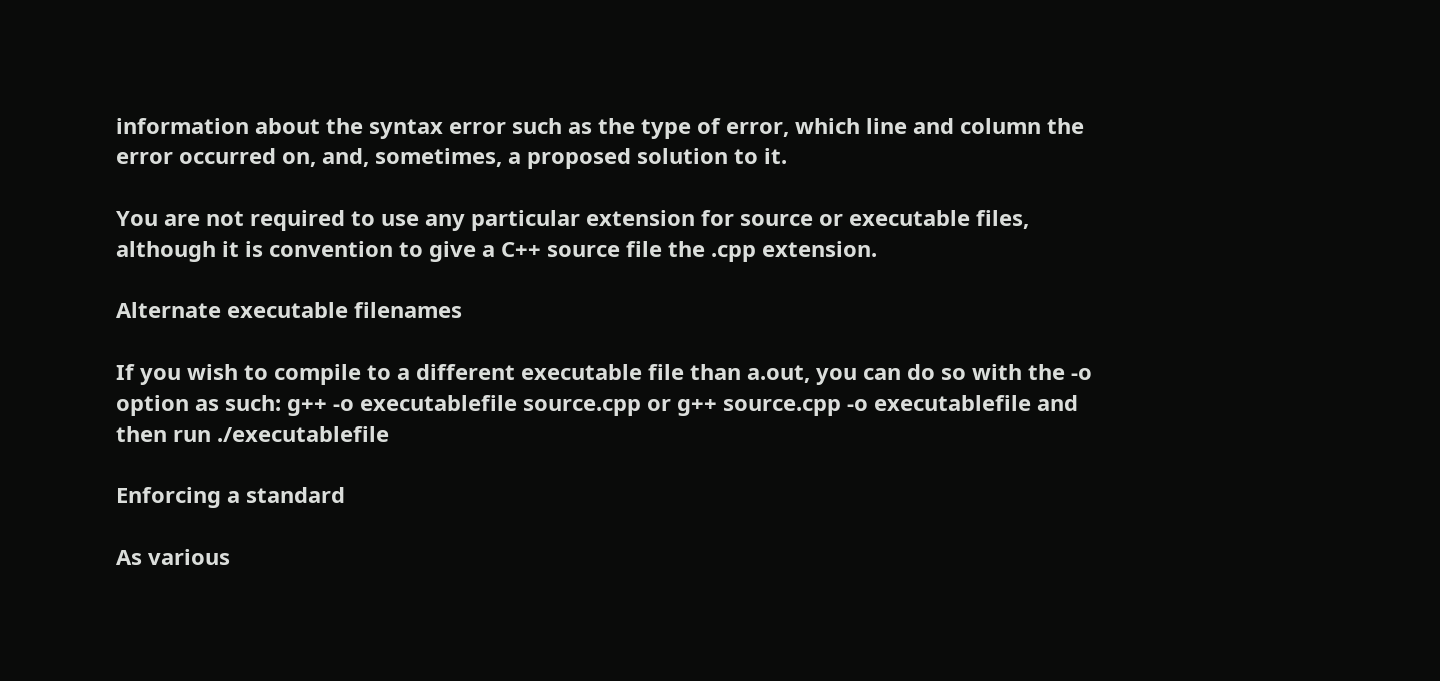information about the syntax error such as the type of error, which line and column the error occurred on, and, sometimes, a proposed solution to it.

You are not required to use any particular extension for source or executable files, although it is convention to give a C++ source file the .cpp extension.

Alternate executable filenames

If you wish to compile to a different executable file than a.out, you can do so with the -o option as such: g++ -o executablefile source.cpp or g++ source.cpp -o executablefile and then run ./executablefile

Enforcing a standard

As various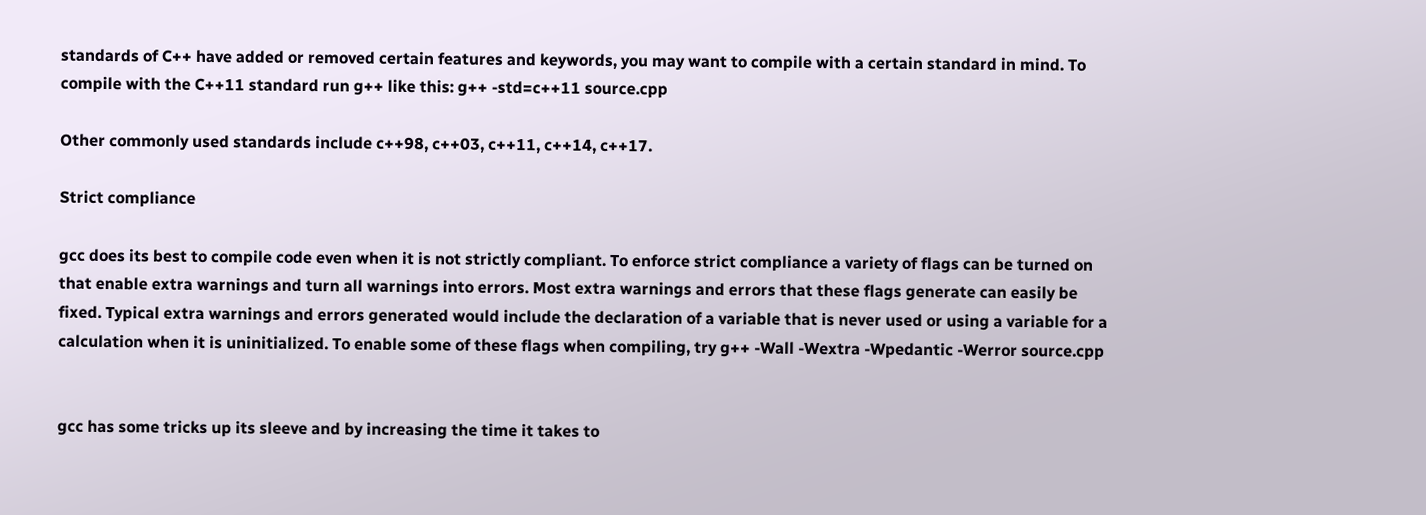standards of C++ have added or removed certain features and keywords, you may want to compile with a certain standard in mind. To compile with the C++11 standard run g++ like this: g++ -std=c++11 source.cpp

Other commonly used standards include c++98, c++03, c++11, c++14, c++17.

Strict compliance

gcc does its best to compile code even when it is not strictly compliant. To enforce strict compliance a variety of flags can be turned on that enable extra warnings and turn all warnings into errors. Most extra warnings and errors that these flags generate can easily be fixed. Typical extra warnings and errors generated would include the declaration of a variable that is never used or using a variable for a calculation when it is uninitialized. To enable some of these flags when compiling, try g++ -Wall -Wextra -Wpedantic -Werror source.cpp


gcc has some tricks up its sleeve and by increasing the time it takes to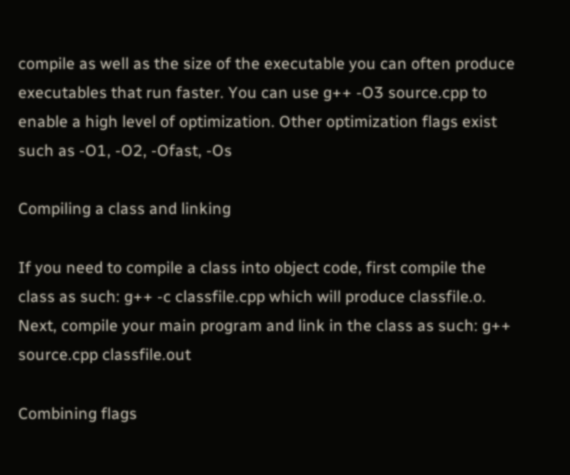compile as well as the size of the executable you can often produce executables that run faster. You can use g++ -O3 source.cpp to enable a high level of optimization. Other optimization flags exist such as -O1, -O2, -Ofast, -Os

Compiling a class and linking

If you need to compile a class into object code, first compile the class as such: g++ -c classfile.cpp which will produce classfile.o. Next, compile your main program and link in the class as such: g++ source.cpp classfile.out

Combining flags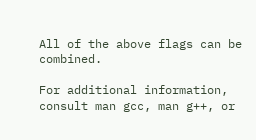All of the above flags can be combined.

For additional information, consult man gcc, man g++, or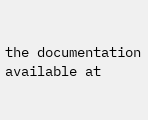the documentation available at